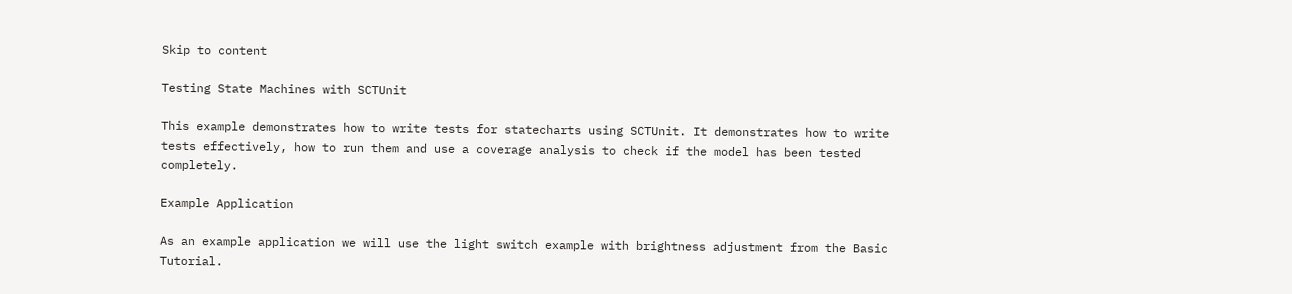Skip to content

Testing State Machines with SCTUnit

This example demonstrates how to write tests for statecharts using SCTUnit. It demonstrates how to write tests effectively, how to run them and use a coverage analysis to check if the model has been tested completely.

Example Application

As an example application we will use the light switch example with brightness adjustment from the Basic Tutorial.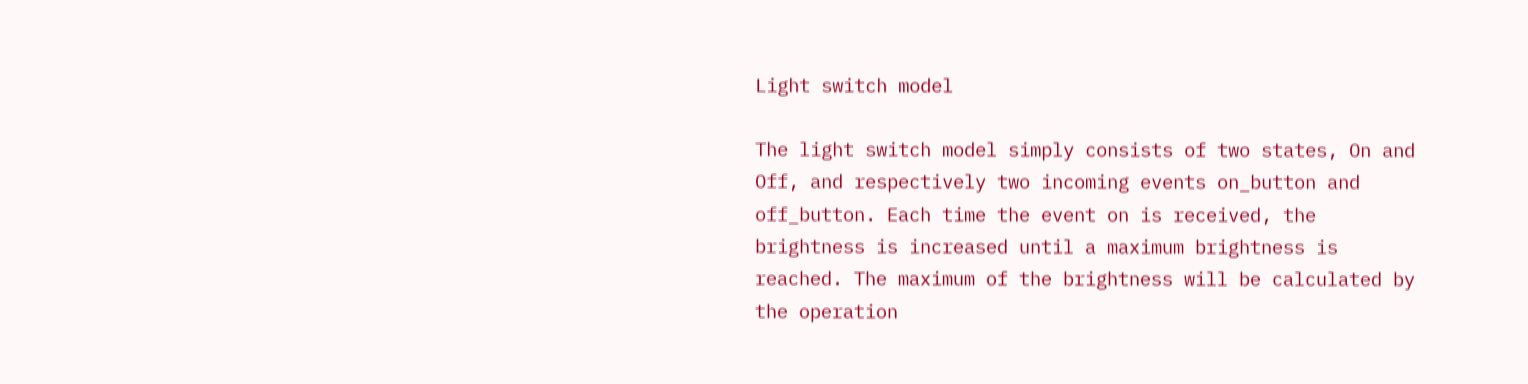Light switch model

The light switch model simply consists of two states, On and Off, and respectively two incoming events on_button and off_button. Each time the event on is received, the brightness is increased until a maximum brightness is reached. The maximum of the brightness will be calculated by the operation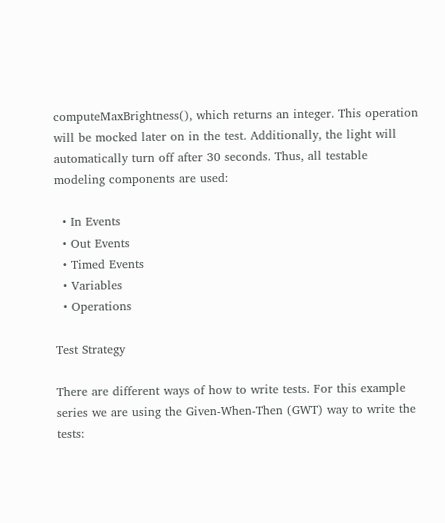computeMaxBrightness(), which returns an integer. This operation will be mocked later on in the test. Additionally, the light will automatically turn off after 30 seconds. Thus, all testable modeling components are used:

  • In Events
  • Out Events
  • Timed Events
  • Variables
  • Operations

Test Strategy

There are different ways of how to write tests. For this example series we are using the Given-When-Then (GWT) way to write the tests: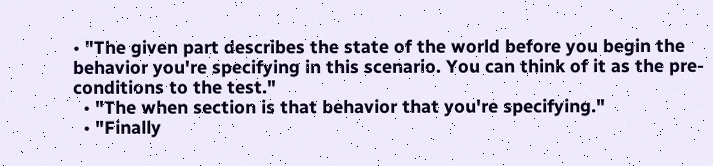• "The given part describes the state of the world before you begin the behavior you're specifying in this scenario. You can think of it as the pre-conditions to the test."
  • "The when section is that behavior that you're specifying."
  • "Finally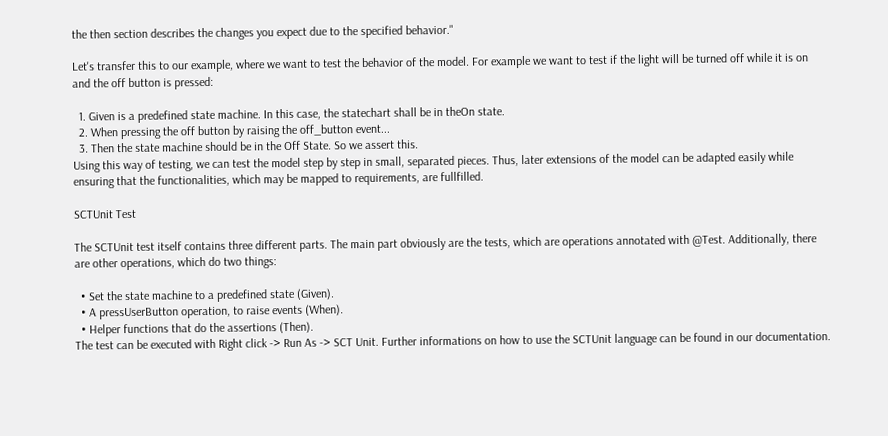the then section describes the changes you expect due to the specified behavior."

Let's transfer this to our example, where we want to test the behavior of the model. For example we want to test if the light will be turned off while it is on and the off button is pressed:

  1. Given is a predefined state machine. In this case, the statechart shall be in theOn state.
  2. When pressing the off button by raising the off_button event...
  3. Then the state machine should be in the Off State. So we assert this.
Using this way of testing, we can test the model step by step in small, separated pieces. Thus, later extensions of the model can be adapted easily while ensuring that the functionalities, which may be mapped to requirements, are fullfilled.

SCTUnit Test

The SCTUnit test itself contains three different parts. The main part obviously are the tests, which are operations annotated with @Test. Additionally, there are other operations, which do two things:

  • Set the state machine to a predefined state (Given).
  • A pressUserButton operation, to raise events (When).
  • Helper functions that do the assertions (Then).
The test can be executed with Right click -> Run As -> SCT Unit. Further informations on how to use the SCTUnit language can be found in our documentation.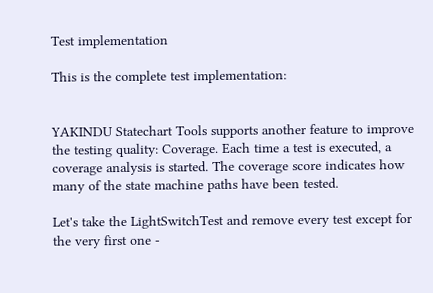Test implementation

This is the complete test implementation:


YAKINDU Statechart Tools supports another feature to improve the testing quality: Coverage. Each time a test is executed, a coverage analysis is started. The coverage score indicates how many of the state machine paths have been tested.

Let's take the LightSwitchTest and remove every test except for the very first one -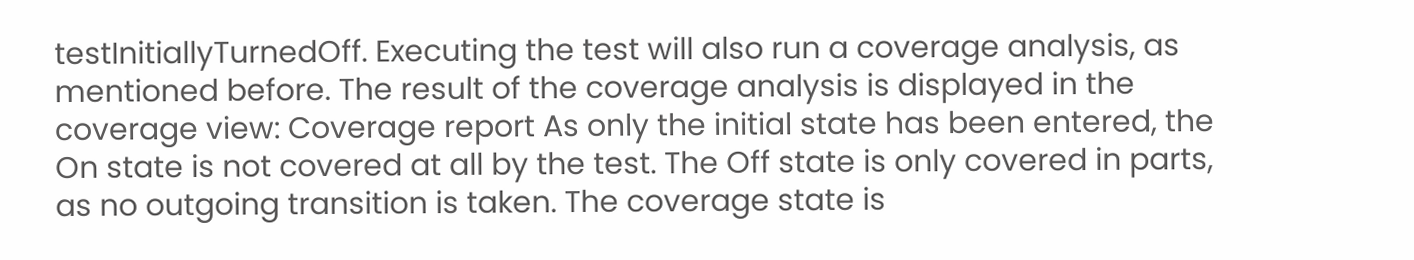testInitiallyTurnedOff. Executing the test will also run a coverage analysis, as mentioned before. The result of the coverage analysis is displayed in the coverage view: Coverage report As only the initial state has been entered, the On state is not covered at all by the test. The Off state is only covered in parts, as no outgoing transition is taken. The coverage state is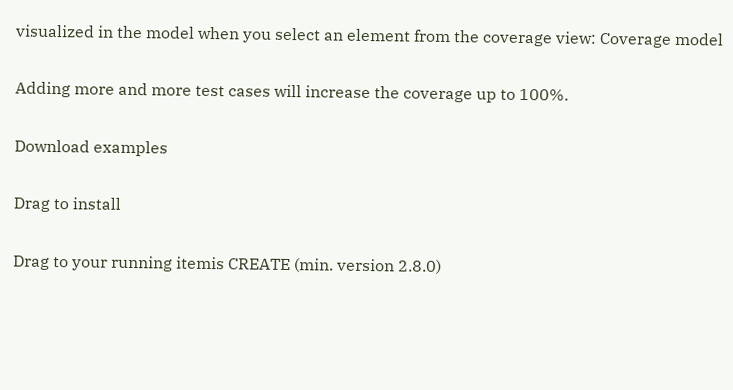visualized in the model when you select an element from the coverage view: Coverage model

Adding more and more test cases will increase the coverage up to 100%.

Download examples

Drag to install

Drag to your running itemis CREATE (min. version 2.8.0)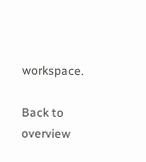workspace.

Back to overview